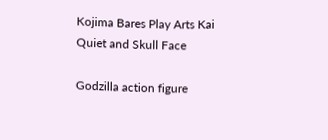Kojima Bares Play Arts Kai Quiet and Skull Face

Godzilla action figure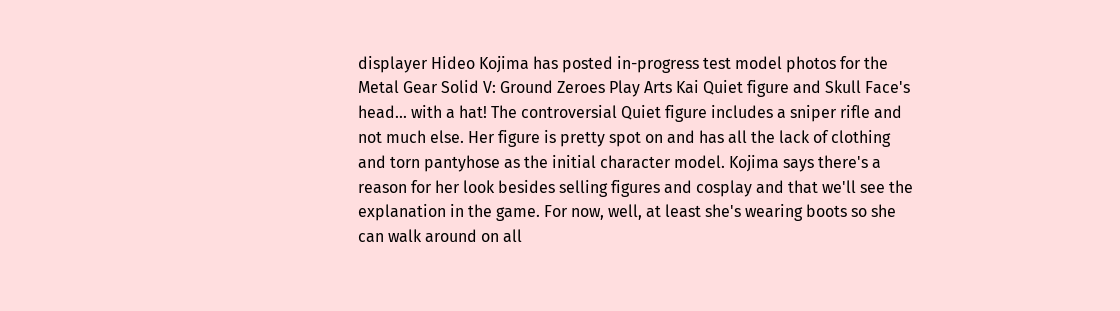displayer Hideo Kojima has posted in-progress test model photos for the Metal Gear Solid V: Ground Zeroes Play Arts Kai Quiet figure and Skull Face's head... with a hat! The controversial Quiet figure includes a sniper rifle and not much else. Her figure is pretty spot on and has all the lack of clothing and torn pantyhose as the initial character model. Kojima says there's a reason for her look besides selling figures and cosplay and that we'll see the explanation in the game. For now, well, at least she's wearing boots so she can walk around on all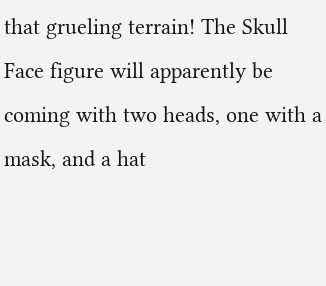that grueling terrain! The Skull Face figure will apparently be coming with two heads, one with a mask, and a hat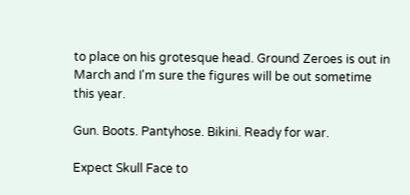to place on his grotesque head. Ground Zeroes is out in March and I'm sure the figures will be out sometime this year.

Gun. Boots. Pantyhose. Bikini. Ready for war.

Expect Skull Face to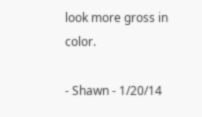look more gross in color.

- Shawn - 1/20/14